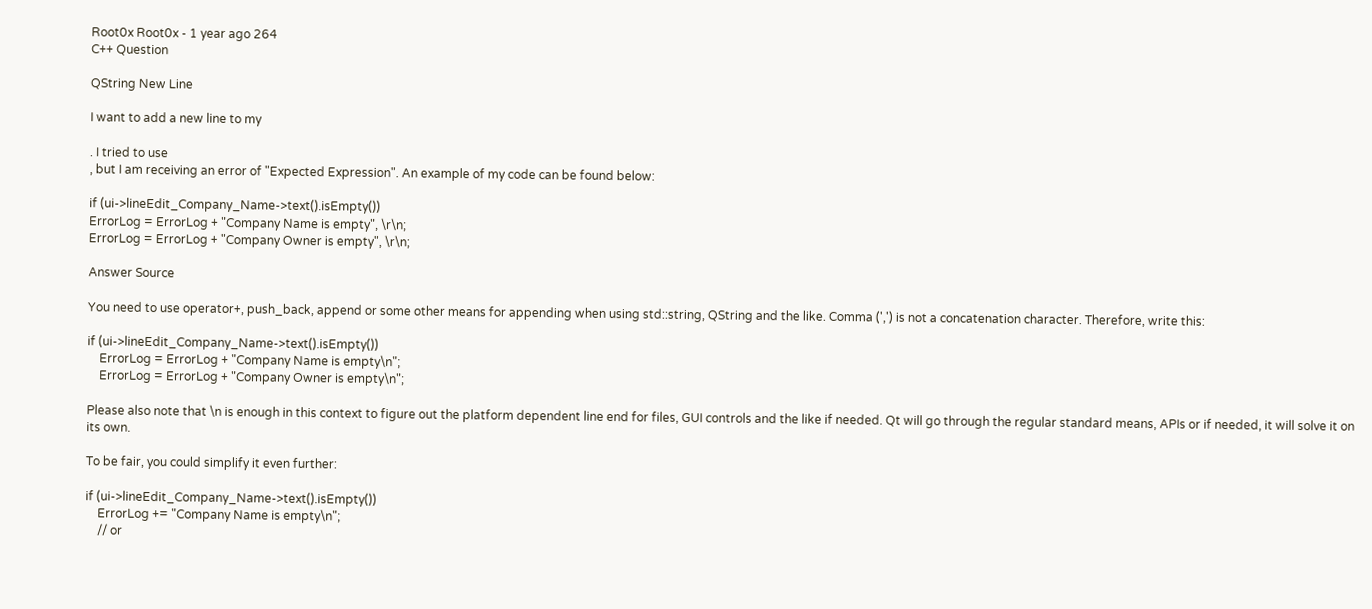Root0x Root0x - 1 year ago 264
C++ Question

QString New Line

I want to add a new line to my

. I tried to use
, but I am receiving an error of "Expected Expression". An example of my code can be found below:

if (ui->lineEdit_Company_Name->text().isEmpty())
ErrorLog = ErrorLog + "Company Name is empty", \r\n;
ErrorLog = ErrorLog + "Company Owner is empty", \r\n;

Answer Source

You need to use operator+, push_back, append or some other means for appending when using std::string, QString and the like. Comma (',') is not a concatenation character. Therefore, write this:

if (ui->lineEdit_Company_Name->text().isEmpty())
    ErrorLog = ErrorLog + "Company Name is empty\n";
    ErrorLog = ErrorLog + "Company Owner is empty\n";

Please also note that \n is enough in this context to figure out the platform dependent line end for files, GUI controls and the like if needed. Qt will go through the regular standard means, APIs or if needed, it will solve it on its own.

To be fair, you could simplify it even further:

if (ui->lineEdit_Company_Name->text().isEmpty())
    ErrorLog += "Company Name is empty\n";
    // or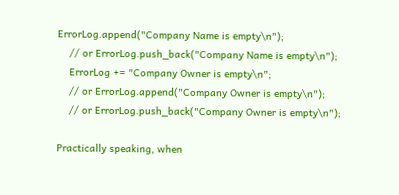ErrorLog.append("Company Name is empty\n");
    // or ErrorLog.push_back("Company Name is empty\n");
    ErrorLog += "Company Owner is empty\n";
    // or ErrorLog.append("Company Owner is empty\n");
    // or ErrorLog.push_back("Company Owner is empty\n");

Practically speaking, when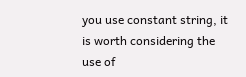you use constant string, it is worth considering the use of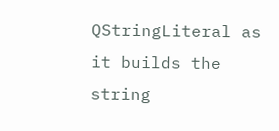QStringLiteral as it builds the string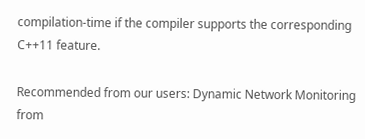compilation-time if the compiler supports the corresponding C++11 feature.

Recommended from our users: Dynamic Network Monitoring from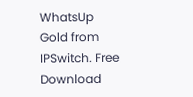WhatsUp Gold from IPSwitch. Free Download